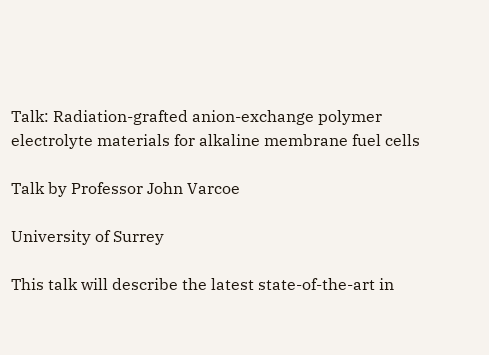Talk: Radiation-grafted anion-exchange polymer electrolyte materials for alkaline membrane fuel cells

Talk by Professor John Varcoe

University of Surrey

This talk will describe the latest state-of-the-art in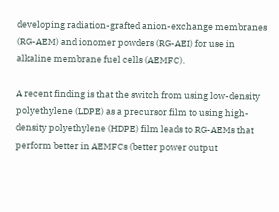developing radiation-grafted anion-exchange membranes (RG-AEM) and ionomer powders (RG-AEI) for use in alkaline membrane fuel cells (AEMFC).

A recent finding is that the switch from using low-density polyethylene (LDPE) as a precursor film to using high-density polyethylene (HDPE) film leads to RG-AEMs that perform better in AEMFCs (better power output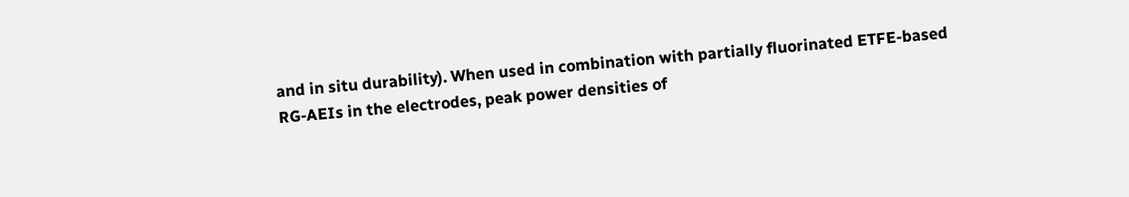and in situ durability). When used in combination with partially fluorinated ETFE-based RG-AEIs in the electrodes, peak power densities of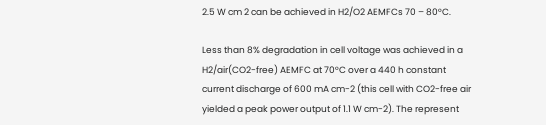2.5 W cm 2 can be achieved in H2/O2 AEMFCs 70 – 80°C.

Less than 8% degradation in cell voltage was achieved in a H2/air(CO2-free) AEMFC at 70°C over a 440 h constant current discharge of 600 mA cm-2 (this cell with CO2-free air yielded a peak power output of 1.1 W cm-2). The represent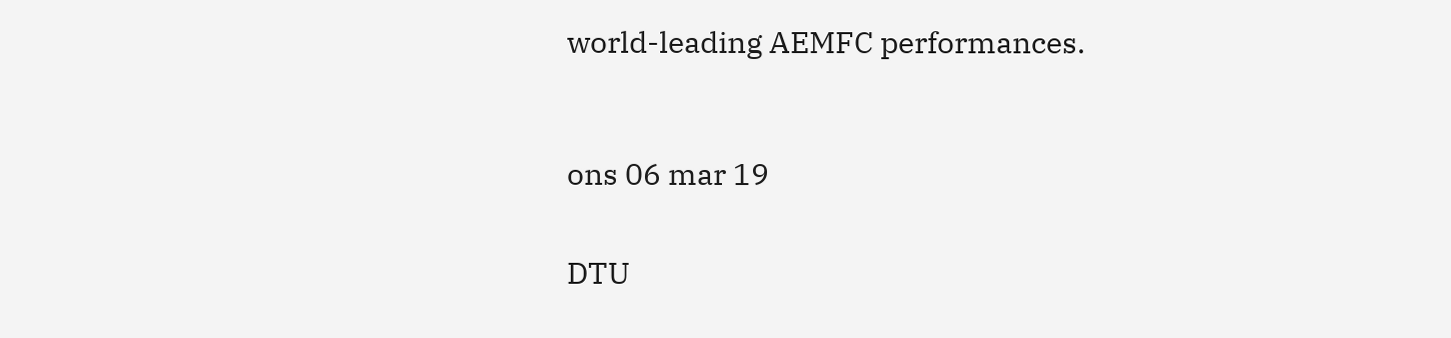world-leading AEMFC performances.



ons 06 mar 19


DTU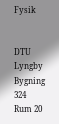Fysik


DTU Lyngby
Bygning 324
Rum 20